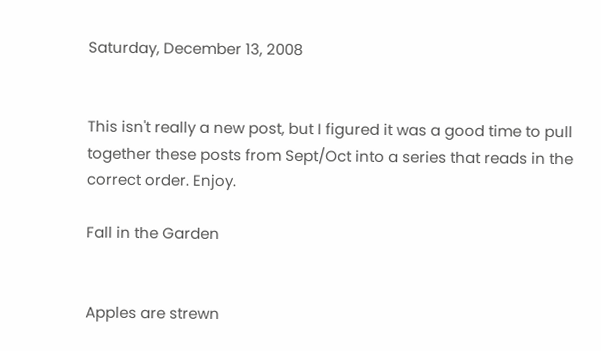Saturday, December 13, 2008


This isn't really a new post, but I figured it was a good time to pull together these posts from Sept/Oct into a series that reads in the correct order. Enjoy.

Fall in the Garden


Apples are strewn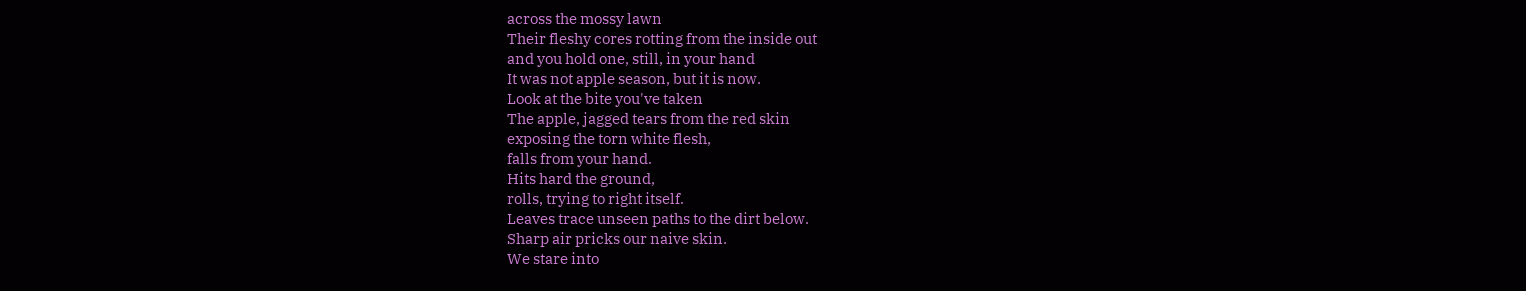across the mossy lawn
Their fleshy cores rotting from the inside out
and you hold one, still, in your hand
It was not apple season, but it is now.
Look at the bite you've taken
The apple, jagged tears from the red skin
exposing the torn white flesh,
falls from your hand.
Hits hard the ground,
rolls, trying to right itself.
Leaves trace unseen paths to the dirt below.
Sharp air pricks our naive skin.
We stare into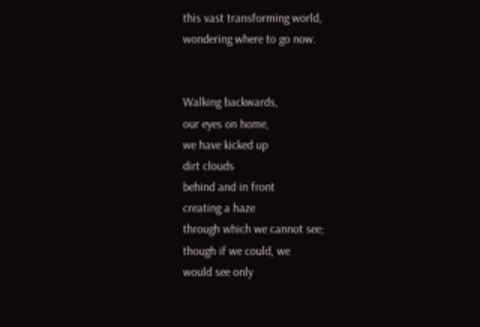this vast transforming world,
wondering where to go now.


Walking backwards,
our eyes on home,
we have kicked up
dirt clouds
behind and in front
creating a haze
through which we cannot see;
though if we could, we
would see only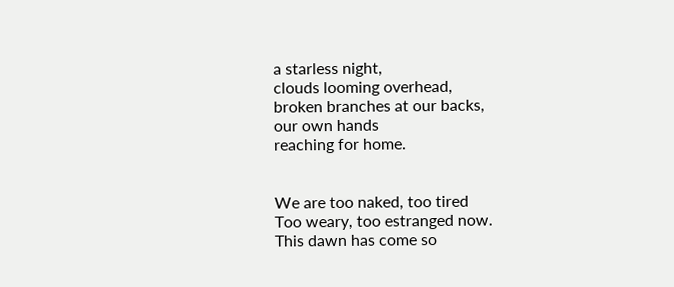a starless night,
clouds looming overhead,
broken branches at our backs,
our own hands
reaching for home.


We are too naked, too tired
Too weary, too estranged now.
This dawn has come so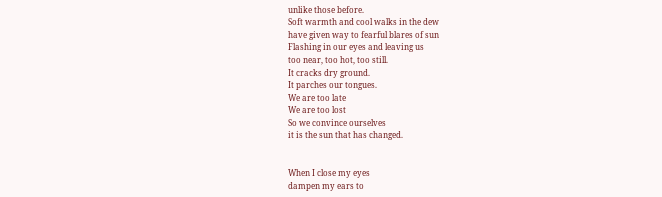unlike those before.
Soft warmth and cool walks in the dew
have given way to fearful blares of sun
Flashing in our eyes and leaving us
too near, too hot, too still.
It cracks dry ground.
It parches our tongues.
We are too late
We are too lost
So we convince ourselves
it is the sun that has changed.


When I close my eyes
dampen my ears to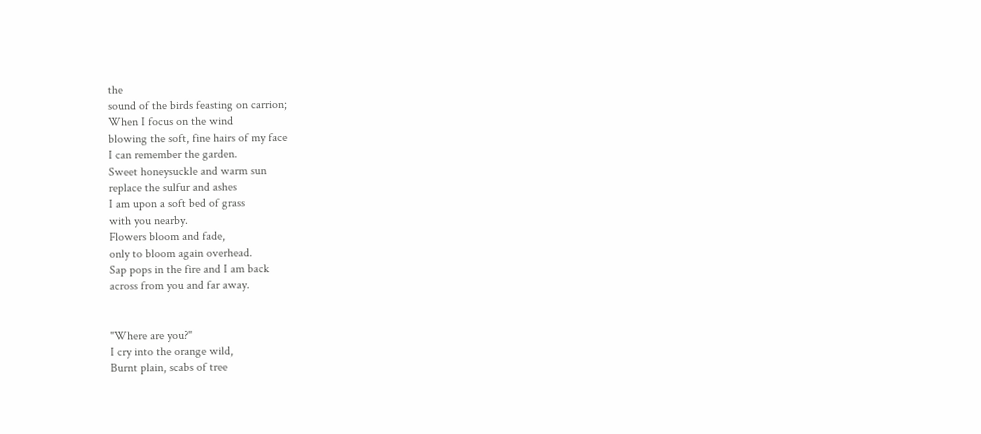the
sound of the birds feasting on carrion;
When I focus on the wind
blowing the soft, fine hairs of my face
I can remember the garden.
Sweet honeysuckle and warm sun
replace the sulfur and ashes
I am upon a soft bed of grass
with you nearby.
Flowers bloom and fade,
only to bloom again overhead.
Sap pops in the fire and I am back
across from you and far away.


"Where are you?"
I cry into the orange wild,
Burnt plain, scabs of tree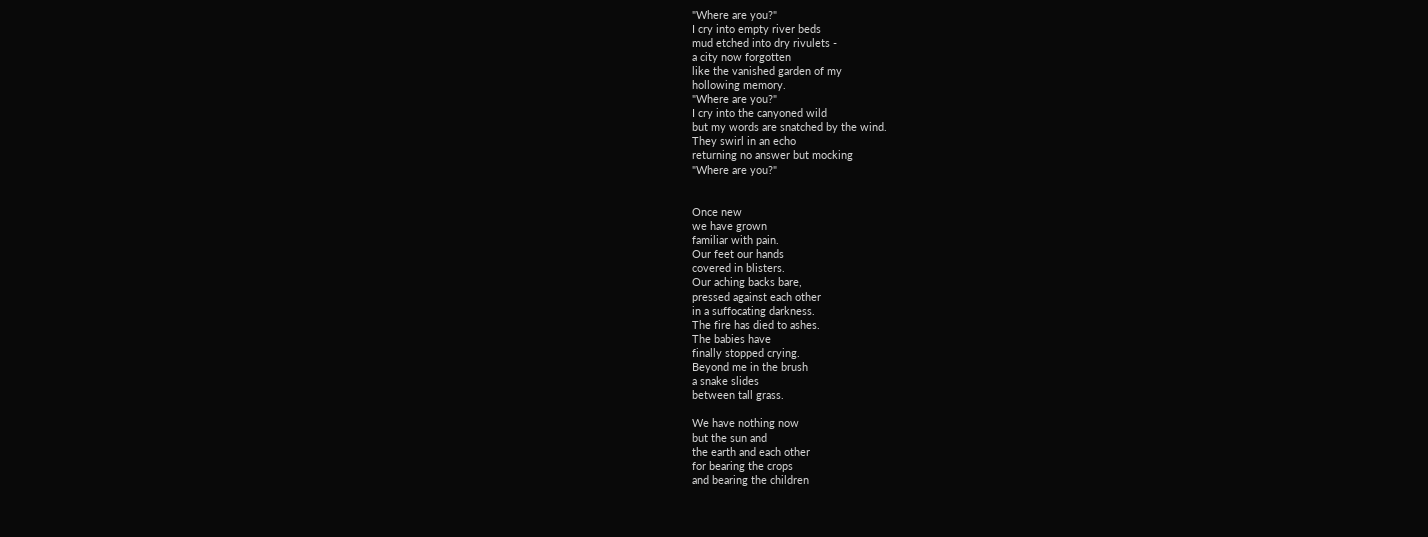"Where are you?"
I cry into empty river beds
mud etched into dry rivulets -
a city now forgotten
like the vanished garden of my
hollowing memory.
"Where are you?"
I cry into the canyoned wild
but my words are snatched by the wind.
They swirl in an echo
returning no answer but mocking
"Where are you?"


Once new
we have grown
familiar with pain.
Our feet our hands
covered in blisters.
Our aching backs bare,
pressed against each other
in a suffocating darkness.
The fire has died to ashes.
The babies have
finally stopped crying.
Beyond me in the brush
a snake slides
between tall grass.

We have nothing now
but the sun and
the earth and each other
for bearing the crops
and bearing the children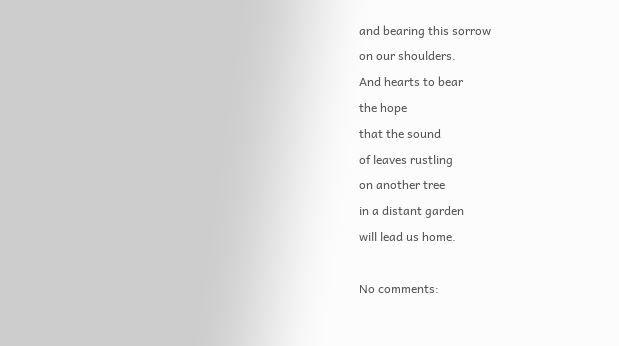and bearing this sorrow
on our shoulders.
And hearts to bear
the hope
that the sound
of leaves rustling
on another tree
in a distant garden
will lead us home.

No comments: